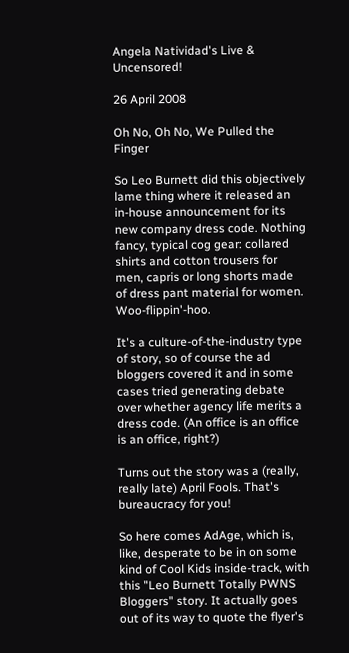Angela Natividad's Live & Uncensored!

26 April 2008

Oh No, Oh No, We Pulled the Finger

So Leo Burnett did this objectively lame thing where it released an in-house announcement for its new company dress code. Nothing fancy, typical cog gear: collared shirts and cotton trousers for men, capris or long shorts made of dress pant material for women. Woo-flippin'-hoo.

It's a culture-of-the-industry type of story, so of course the ad bloggers covered it and in some cases tried generating debate over whether agency life merits a dress code. (An office is an office is an office, right?)

Turns out the story was a (really, really late) April Fools. That's bureaucracy for you!

So here comes AdAge, which is, like, desperate to be in on some kind of Cool Kids inside-track, with this "Leo Burnett Totally PWNS Bloggers" story. It actually goes out of its way to quote the flyer's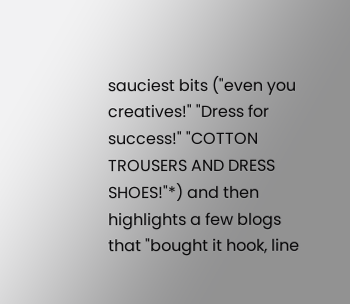sauciest bits ("even you creatives!" "Dress for success!" "COTTON TROUSERS AND DRESS SHOES!"*) and then highlights a few blogs that "bought it hook, line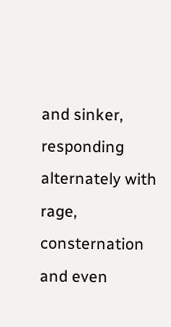and sinker, responding alternately with rage, consternation and even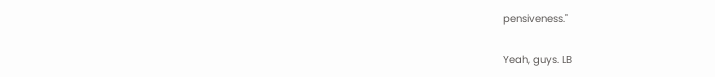pensiveness."

Yeah, guys. LB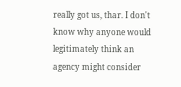really got us, thar. I don't know why anyone would legitimately think an agency might consider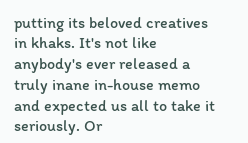putting its beloved creatives in khaks. It's not like anybody's ever released a truly inane in-house memo and expected us all to take it seriously. Or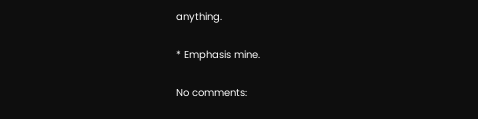anything.

* Emphasis mine.

No comments: